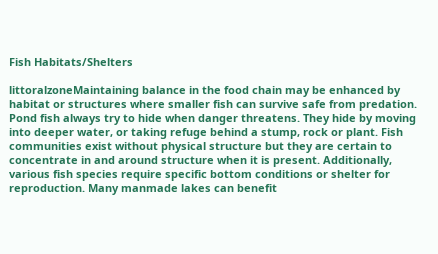Fish Habitats/Shelters

littoralzoneMaintaining balance in the food chain may be enhanced by habitat or structures where smaller fish can survive safe from predation. Pond fish always try to hide when danger threatens. They hide by moving into deeper water, or taking refuge behind a stump, rock or plant. Fish communities exist without physical structure but they are certain to concentrate in and around structure when it is present. Additionally, various fish species require specific bottom conditions or shelter for reproduction. Many manmade lakes can benefit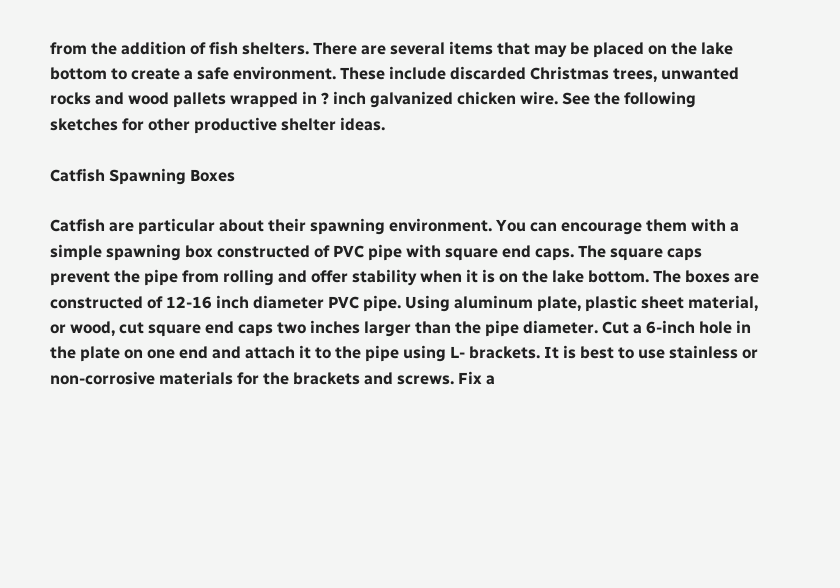from the addition of fish shelters. There are several items that may be placed on the lake bottom to create a safe environment. These include discarded Christmas trees, unwanted rocks and wood pallets wrapped in ? inch galvanized chicken wire. See the following sketches for other productive shelter ideas.

Catfish Spawning Boxes

Catfish are particular about their spawning environment. You can encourage them with a simple spawning box constructed of PVC pipe with square end caps. The square caps prevent the pipe from rolling and offer stability when it is on the lake bottom. The boxes are constructed of 12-16 inch diameter PVC pipe. Using aluminum plate, plastic sheet material, or wood, cut square end caps two inches larger than the pipe diameter. Cut a 6-inch hole in the plate on one end and attach it to the pipe using L- brackets. It is best to use stainless or non-corrosive materials for the brackets and screws. Fix a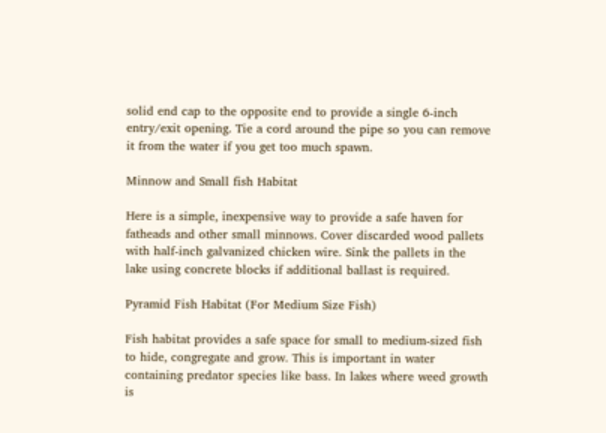solid end cap to the opposite end to provide a single 6-inch entry/exit opening. Tie a cord around the pipe so you can remove it from the water if you get too much spawn.

Minnow and Small fish Habitat

Here is a simple, inexpensive way to provide a safe haven for fatheads and other small minnows. Cover discarded wood pallets with half-inch galvanized chicken wire. Sink the pallets in the lake using concrete blocks if additional ballast is required.

Pyramid Fish Habitat (For Medium Size Fish)

Fish habitat provides a safe space for small to medium-sized fish to hide, congregate and grow. This is important in water containing predator species like bass. In lakes where weed growth is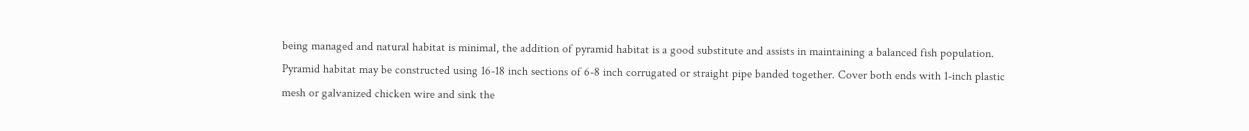being managed and natural habitat is minimal, the addition of pyramid habitat is a good substitute and assists in maintaining a balanced fish population. Pyramid habitat may be constructed using 16-18 inch sections of 6-8 inch corrugated or straight pipe banded together. Cover both ends with 1-inch plastic mesh or galvanized chicken wire and sink the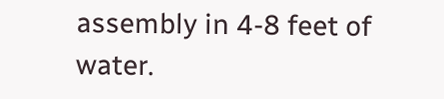assembly in 4-8 feet of water.